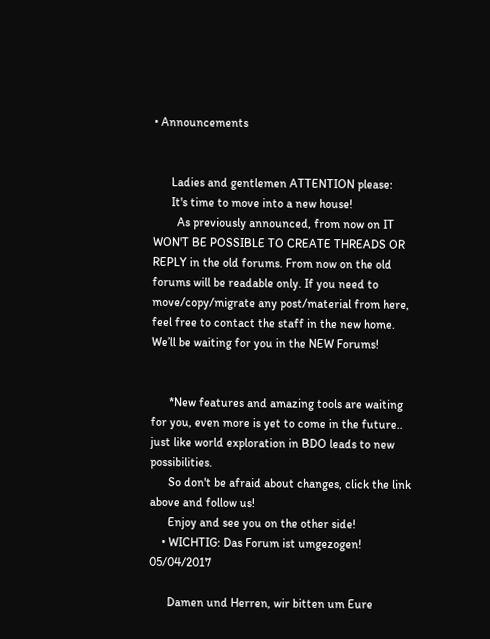• Announcements


      Ladies and gentlemen ATTENTION please:
      It's time to move into a new house!
        As previously announced, from now on IT WON'T BE POSSIBLE TO CREATE THREADS OR REPLY in the old forums. From now on the old forums will be readable only. If you need to move/copy/migrate any post/material from here, feel free to contact the staff in the new home. We’ll be waiting for you in the NEW Forums!


      *New features and amazing tools are waiting for you, even more is yet to come in the future.. just like world exploration in BDO leads to new possibilities.
      So don't be afraid about changes, click the link above and follow us!
      Enjoy and see you on the other side!
    • WICHTIG: Das Forum ist umgezogen!   05/04/2017

      Damen und Herren, wir bitten um Eure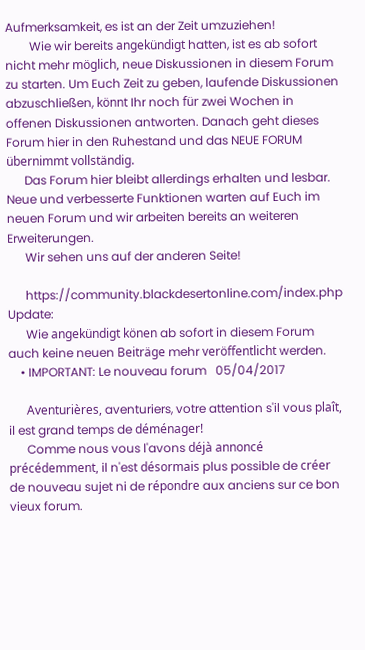Aufmerksamkeit, es ist an der Zeit umzuziehen!
        Wie wir bereits angekündigt hatten, ist es ab sofort nicht mehr möglich, neue Diskussionen in diesem Forum zu starten. Um Euch Zeit zu geben, laufende Diskussionen abzuschließen, könnt Ihr noch für zwei Wochen in offenen Diskussionen antworten. Danach geht dieses Forum hier in den Ruhestand und das NEUE FORUM übernimmt vollständig.
      Das Forum hier bleibt allerdings erhalten und lesbar.   Neue und verbesserte Funktionen warten auf Euch im neuen Forum und wir arbeiten bereits an weiteren Erweiterungen.
      Wir sehen uns auf der anderen Seite!

      https://community.blackdesertonline.com/index.php Update:
      Wie angekündigt könen ab sofort in diesem Forum auch keine neuen Beiträge mehr veröffentlicht werden.
    • IMPORTANT: Le nouveau forum   05/04/2017

      Aventurières, aventuriers, votre attention s'il vous plaît, il est grand temps de déménager!
      Comme nous vous l'avons déjà annoncé précédemment, il n'est désormais plus possible de créer de nouveau sujet ni de répondre aux anciens sur ce bon vieux forum.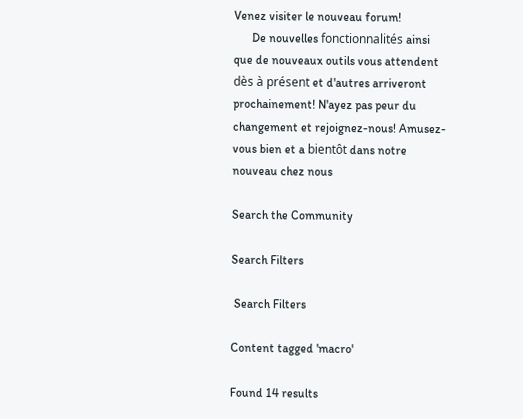Venez visiter le nouveau forum!
      De nouvelles fonctionnalités ainsi que de nouveaux outils vous attendent dès à présent et d'autres arriveront prochainement! N'ayez pas peur du changement et rejoignez-nous! Amusez-vous bien et a bientôt dans notre nouveau chez nous

Search the Community

Search Filters

 Search Filters

Content tagged 'macro'

Found 14 results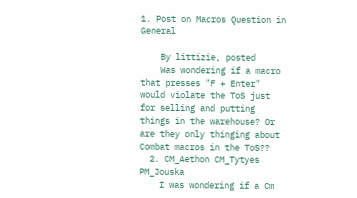1. Post on Macros Question in General

    By littizie, posted
    Was wondering if a macro that presses "F + Enter" would violate the ToS just for selling and putting things in the warehouse? Or are they only thinging about Combat macros in the ToS??
  2. CM_Aethon CM_Tytyes PM_Jouska
    I was wondering if a Cm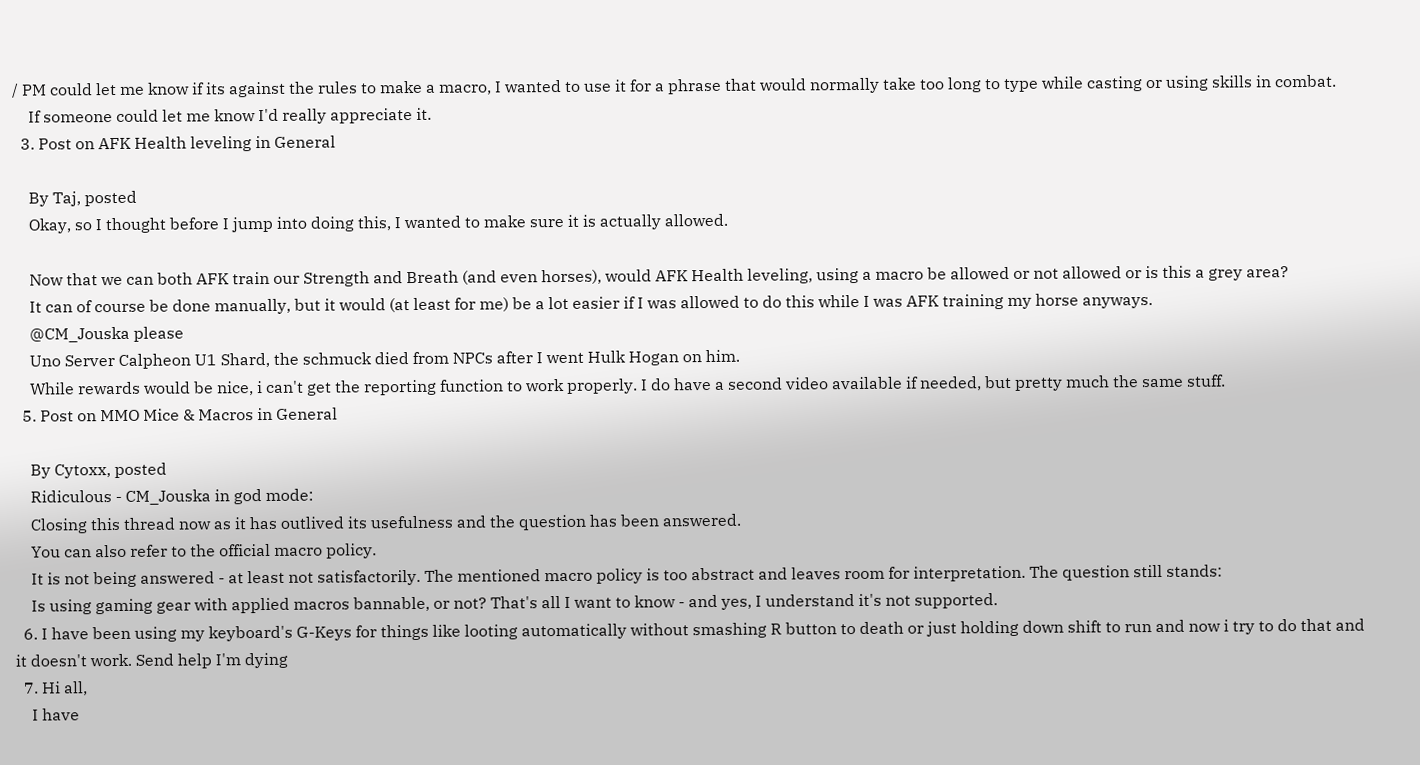/ PM could let me know if its against the rules to make a macro, I wanted to use it for a phrase that would normally take too long to type while casting or using skills in combat.
    If someone could let me know I'd really appreciate it.
  3. Post on AFK Health leveling in General

    By Taj, posted
    Okay, so I thought before I jump into doing this, I wanted to make sure it is actually allowed.

    Now that we can both AFK train our Strength and Breath (and even horses), would AFK Health leveling, using a macro be allowed or not allowed or is this a grey area?
    It can of course be done manually, but it would (at least for me) be a lot easier if I was allowed to do this while I was AFK training my horse anyways.
    @CM_Jouska please
    Uno Server Calpheon U1 Shard, the schmuck died from NPCs after I went Hulk Hogan on him.
    While rewards would be nice, i can't get the reporting function to work properly. I do have a second video available if needed, but pretty much the same stuff.
  5. Post on MMO Mice & Macros in General

    By Cytoxx, posted
    Ridiculous - CM_Jouska in god mode:
    Closing this thread now as it has outlived its usefulness and the question has been answered.
    You can also refer to the official macro policy.
    It is not being answered - at least not satisfactorily. The mentioned macro policy is too abstract and leaves room for interpretation. The question still stands:
    Is using gaming gear with applied macros bannable, or not? That's all I want to know - and yes, I understand it's not supported.
  6. I have been using my keyboard's G-Keys for things like looting automatically without smashing R button to death or just holding down shift to run and now i try to do that and it doesn't work. Send help I'm dying
  7. Hi all,
    I have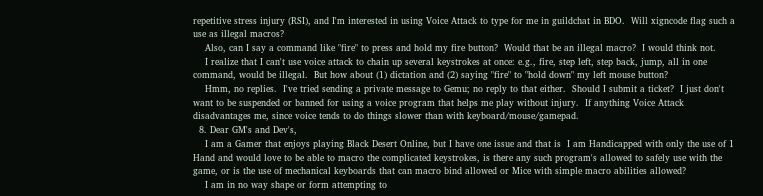repetitive stress injury (RSI), and I'm interested in using Voice Attack to type for me in guildchat in BDO.  Will xigncode flag such a use as illegal macros?
    Also, can I say a command like "fire" to press and hold my fire button?  Would that be an illegal macro?  I would think not.
    I realize that I can't use voice attack to chain up several keystrokes at once: e.g., fire, step left, step back, jump, all in one command, would be illegal.  But how about (1) dictation and (2) saying "fire" to "hold down" my left mouse button?
    Hmm, no replies.  I've tried sending a private message to Gemu; no reply to that either.  Should I submit a ticket?  I just don't want to be suspended or banned for using a voice program that helps me play without injury.  If anything Voice Attack disadvantages me, since voice tends to do things slower than with keyboard/mouse/gamepad.
  8. Dear GM's and Dev's,
    I am a Gamer that enjoys playing Black Desert Online, but I have one issue and that is  I am Handicapped with only the use of 1 Hand and would love to be able to macro the complicated keystrokes, is there any such program's allowed to safely use with the game, or is the use of mechanical keyboards that can macro bind allowed or Mice with simple macro abilities allowed?
    I am in no way shape or form attempting to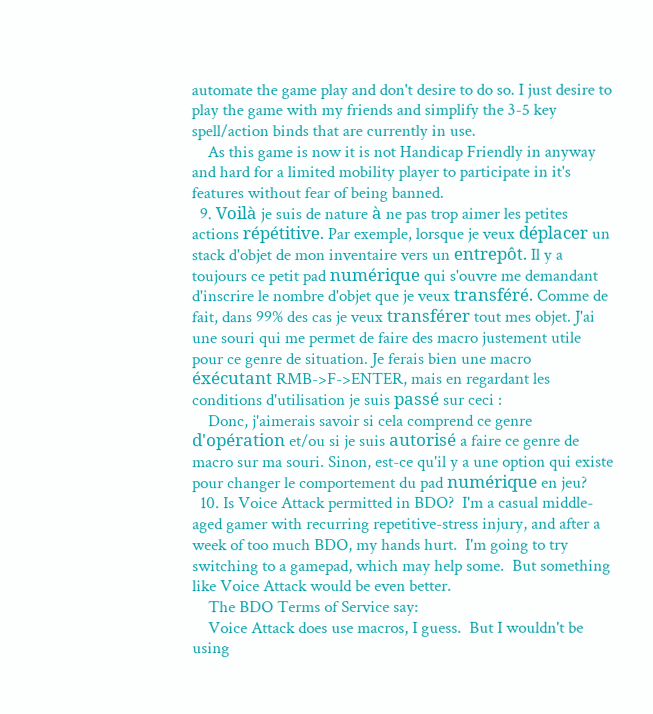automate the game play and don't desire to do so. I just desire to play the game with my friends and simplify the 3-5 key spell/action binds that are currently in use.
    As this game is now it is not Handicap Friendly in anyway and hard for a limited mobility player to participate in it's features without fear of being banned.
  9. Voilà je suis de nature à ne pas trop aimer les petites actions répétitive. Par exemple, lorsque je veux déplacer un stack d'objet de mon inventaire vers un entrepôt. Il y a toujours ce petit pad numérique qui s'ouvre me demandant d'inscrire le nombre d'objet que je veux transféré. Comme de fait, dans 99% des cas je veux transférer tout mes objet. J'ai une souri qui me permet de faire des macro justement utile pour ce genre de situation. Je ferais bien une macro éxécutant RMB->F->ENTER, mais en regardant les conditions d'utilisation je suis passé sur ceci :
    Donc, j'aimerais savoir si cela comprend ce genre d'opération et/ou si je suis autorisé a faire ce genre de macro sur ma souri. Sinon, est-ce qu'il y a une option qui existe pour changer le comportement du pad numérique en jeu?
  10. Is Voice Attack permitted in BDO?  I'm a casual middle-aged gamer with recurring repetitive-stress injury, and after a week of too much BDO, my hands hurt.  I'm going to try switching to a gamepad, which may help some.  But something like Voice Attack would be even better.
    The BDO Terms of Service say:
    Voice Attack does use macros, I guess.  But I wouldn't be using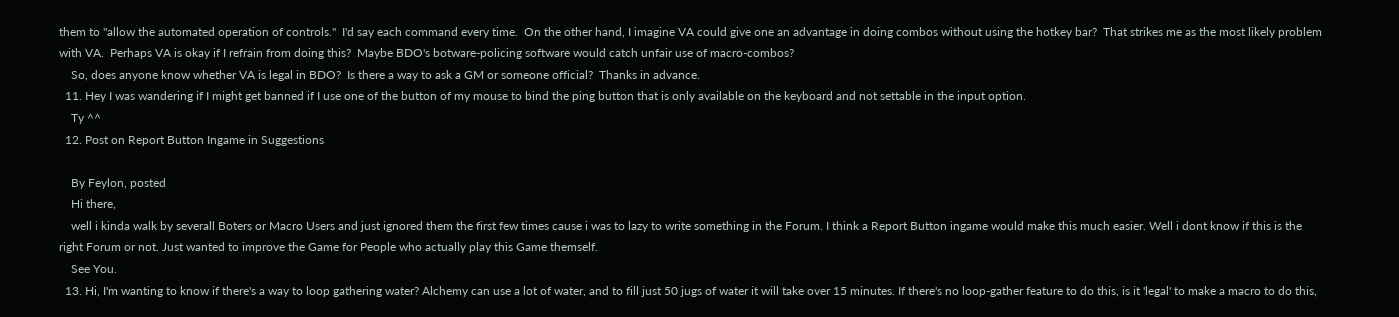them to "allow the automated operation of controls."  I'd say each command every time.  On the other hand, I imagine VA could give one an advantage in doing combos without using the hotkey bar?  That strikes me as the most likely problem with VA.  Perhaps VA is okay if I refrain from doing this?  Maybe BDO's botware-policing software would catch unfair use of macro-combos?
    So, does anyone know whether VA is legal in BDO?  Is there a way to ask a GM or someone official?  Thanks in advance.
  11. Hey I was wandering if I might get banned if I use one of the button of my mouse to bind the ping button that is only available on the keyboard and not settable in the input option.
    Ty ^^
  12. Post on Report Button Ingame in Suggestions

    By Feylon, posted
    Hi there,
    well i kinda walk by severall Boters or Macro Users and just ignored them the first few times cause i was to lazy to write something in the Forum. I think a Report Button ingame would make this much easier. Well i dont know if this is the right Forum or not. Just wanted to improve the Game for People who actually play this Game themself.
    See You.
  13. Hi, I'm wanting to know if there's a way to loop gathering water? Alchemy can use a lot of water, and to fill just 50 jugs of water it will take over 15 minutes. If there's no loop-gather feature to do this, is it 'legal' to make a macro to do this,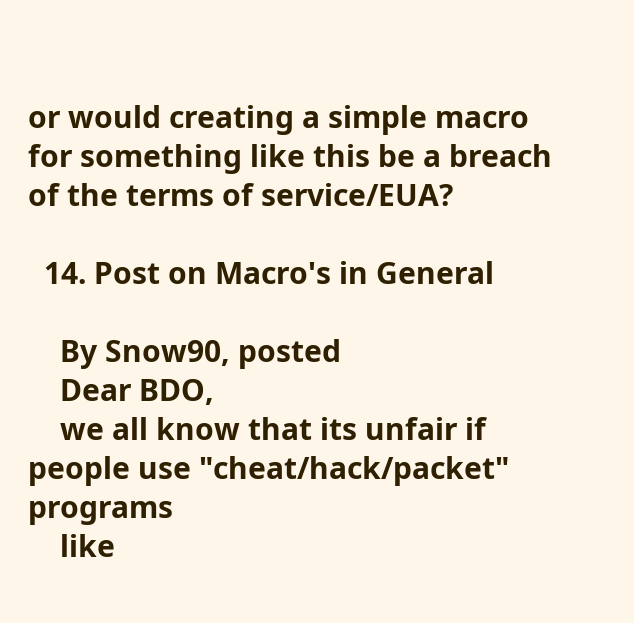or would creating a simple macro for something like this be a breach of the terms of service/EUA?

  14. Post on Macro's in General

    By Snow90, posted
    Dear BDO,
    we all know that its unfair if people use "cheat/hack/packet" programs
    like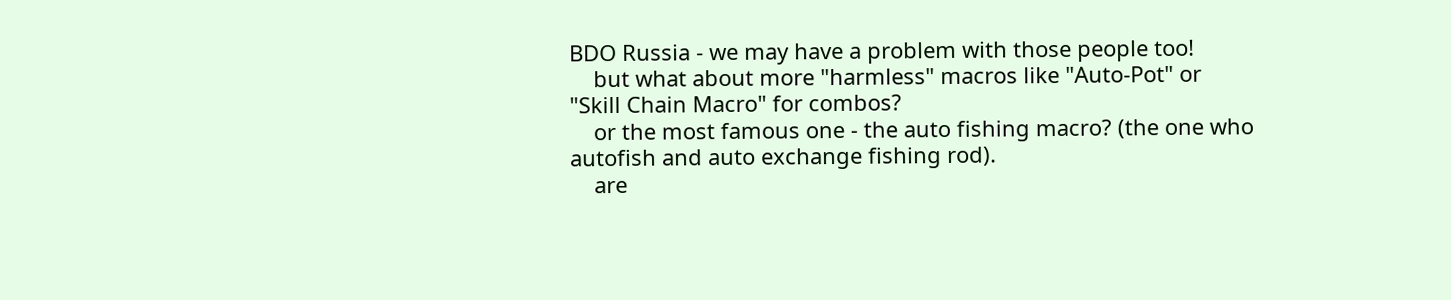BDO Russia - we may have a problem with those people too!
    but what about more "harmless" macros like "Auto-Pot" or "Skill Chain Macro" for combos?
    or the most famous one - the auto fishing macro? (the one who autofish and auto exchange fishing rod).
    are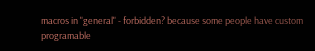macros in "general" - forbidden? because some people have custom programable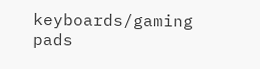keyboards/gaming pads